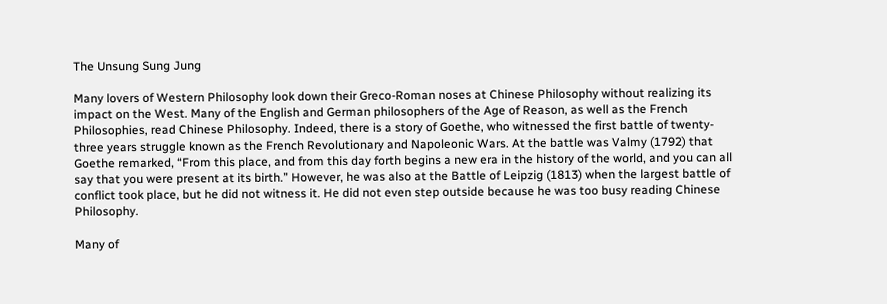The Unsung Sung Jung

Many lovers of Western Philosophy look down their Greco-Roman noses at Chinese Philosophy without realizing its impact on the West. Many of the English and German philosophers of the Age of Reason, as well as the French Philosophies, read Chinese Philosophy. Indeed, there is a story of Goethe, who witnessed the first battle of twenty-three years struggle known as the French Revolutionary and Napoleonic Wars. At the battle was Valmy (1792) that Goethe remarked, “From this place, and from this day forth begins a new era in the history of the world, and you can all say that you were present at its birth.” However, he was also at the Battle of Leipzig (1813) when the largest battle of conflict took place, but he did not witness it. He did not even step outside because he was too busy reading Chinese Philosophy.

Many of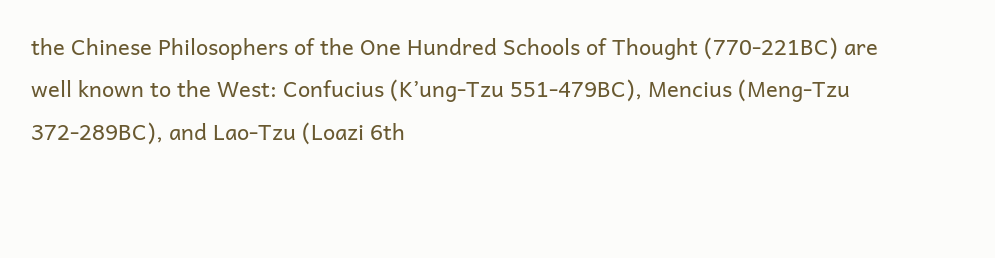the Chinese Philosophers of the One Hundred Schools of Thought (770-221BC) are well known to the West: Confucius (K’ung-Tzu 551-479BC), Mencius (Meng-Tzu 372-289BC), and Lao-Tzu (Loazi 6th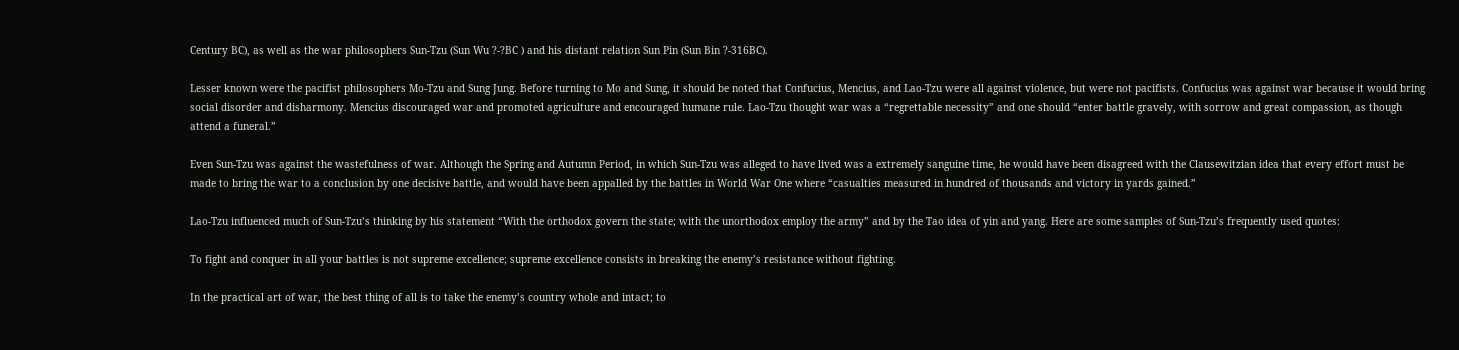Century BC), as well as the war philosophers Sun-Tzu (Sun Wu ?-?BC ) and his distant relation Sun Pin (Sun Bin ?-316BC).

Lesser known were the pacifist philosophers Mo-Tzu and Sung Jung. Before turning to Mo and Sung, it should be noted that Confucius, Mencius, and Lao-Tzu were all against violence, but were not pacifists. Confucius was against war because it would bring social disorder and disharmony. Mencius discouraged war and promoted agriculture and encouraged humane rule. Lao-Tzu thought war was a “regrettable necessity” and one should “enter battle gravely, with sorrow and great compassion, as though attend a funeral.”

Even Sun-Tzu was against the wastefulness of war. Although the Spring and Autumn Period, in which Sun-Tzu was alleged to have lived was a extremely sanguine time, he would have been disagreed with the Clausewitzian idea that every effort must be made to bring the war to a conclusion by one decisive battle, and would have been appalled by the battles in World War One where “casualties measured in hundred of thousands and victory in yards gained.”

Lao-Tzu influenced much of Sun-Tzu’s thinking by his statement “With the orthodox govern the state; with the unorthodox employ the army” and by the Tao idea of yin and yang. Here are some samples of Sun-Tzu’s frequently used quotes:

To fight and conquer in all your battles is not supreme excellence; supreme excellence consists in breaking the enemy’s resistance without fighting.

In the practical art of war, the best thing of all is to take the enemy’s country whole and intact; to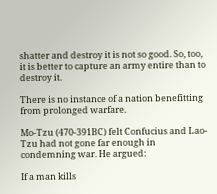shatter and destroy it is not so good. So, too, it is better to capture an army entire than to destroy it.

There is no instance of a nation benefitting from prolonged warfare.

Mo-Tzu (470-391BC) felt Confucius and Lao-Tzu had not gone far enough in condemning war. He argued:

If a man kills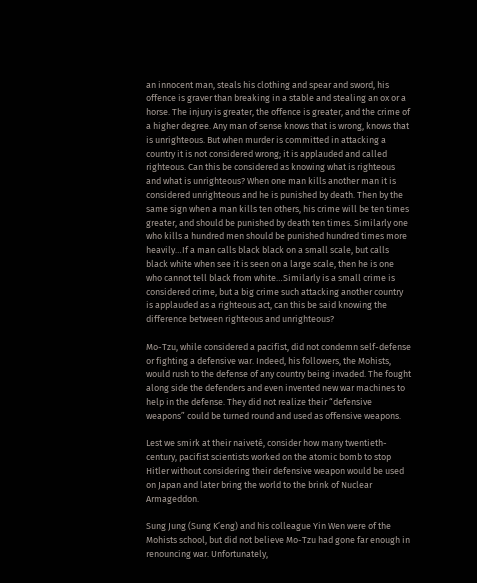an innocent man, steals his clothing and spear and sword, his offence is graver than breaking in a stable and stealing an ox or a horse. The injury is greater, the offence is greater, and the crime of a higher degree. Any man of sense knows that is wrong, knows that is unrighteous. But when murder is committed in attacking a country it is not considered wrong; it is applauded and called righteous. Can this be considered as knowing what is righteous and what is unrighteous? When one man kills another man it is considered unrighteous and he is punished by death. Then by the same sign when a man kills ten others, his crime will be ten times greater, and should be punished by death ten times. Similarly one who kills a hundred men should be punished hundred times more heavily…If a man calls black black on a small scale, but calls black white when see it is seen on a large scale, then he is one who cannot tell black from white…Similarly is a small crime is considered crime, but a big crime such attacking another country is applauded as a righteous act, can this be said knowing the difference between righteous and unrighteous?

Mo-Tzu, while considered a pacifist, did not condemn self-defense or fighting a defensive war. Indeed, his followers, the Mohists, would rush to the defense of any country being invaded. The fought along side the defenders and even invented new war machines to help in the defense. They did not realize their “defensive weapons” could be turned round and used as offensive weapons.

Lest we smirk at their naiveté, consider how many twentieth-century, pacifist scientists worked on the atomic bomb to stop Hitler without considering their defensive weapon would be used on Japan and later bring the world to the brink of Nuclear Armageddon.

Sung Jung (Sung K’eng) and his colleague Yin Wen were of the Mohists school, but did not believe Mo-Tzu had gone far enough in renouncing war. Unfortunately,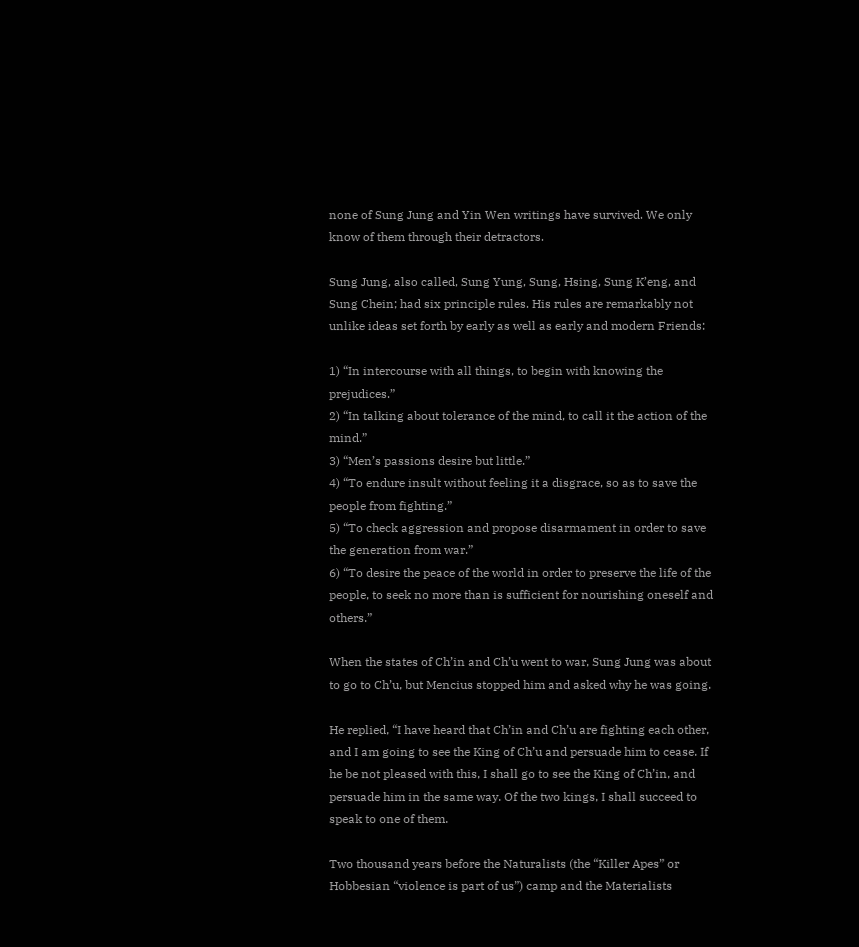none of Sung Jung and Yin Wen writings have survived. We only know of them through their detractors.

Sung Jung, also called, Sung Yung, Sung, Hsing, Sung K’eng, and Sung Chein; had six principle rules. His rules are remarkably not unlike ideas set forth by early as well as early and modern Friends:

1) “In intercourse with all things, to begin with knowing the prejudices.”
2) “In talking about tolerance of the mind, to call it the action of the mind.”
3) “Men’s passions desire but little.”
4) “To endure insult without feeling it a disgrace, so as to save the people from fighting.”
5) “To check aggression and propose disarmament in order to save the generation from war.”
6) “To desire the peace of the world in order to preserve the life of the people, to seek no more than is sufficient for nourishing oneself and others.”

When the states of Ch’in and Ch’u went to war, Sung Jung was about to go to Ch’u, but Mencius stopped him and asked why he was going.

He replied, “I have heard that Ch’in and Ch’u are fighting each other, and I am going to see the King of Ch’u and persuade him to cease. If he be not pleased with this, I shall go to see the King of Ch’in, and persuade him in the same way. Of the two kings, I shall succeed to speak to one of them.

Two thousand years before the Naturalists (the “Killer Apes” or Hobbesian “violence is part of us”) camp and the Materialists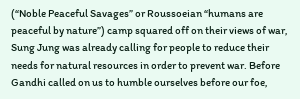(“Noble Peaceful Savages” or Roussoeian “humans are peaceful by nature”) camp squared off on their views of war, Sung Jung was already calling for people to reduce their needs for natural resources in order to prevent war. Before Gandhi called on us to humble ourselves before our foe,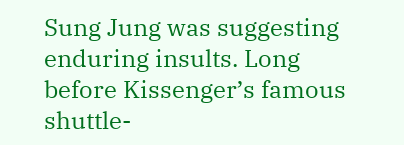Sung Jung was suggesting enduring insults. Long before Kissenger’s famous shuttle-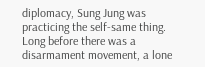diplomacy, Sung Jung was practicing the self-same thing. Long before there was a disarmament movement, a lone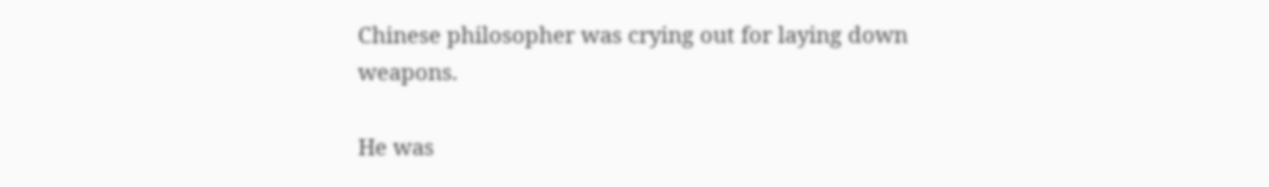Chinese philosopher was crying out for laying down weapons.

He was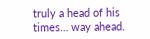truly a head of his times… way ahead.